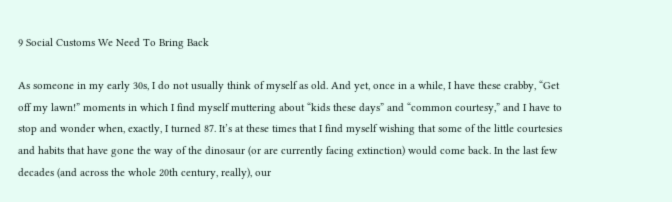9 Social Customs We Need To Bring Back

As someone in my early 30s, I do not usually think of myself as old. And yet, once in a while, I have these crabby, “Get off my lawn!” moments in which I find myself muttering about “kids these days” and “common courtesy,” and I have to stop and wonder when, exactly, I turned 87. It’s at these times that I find myself wishing that some of the little courtesies and habits that have gone the way of the dinosaur (or are currently facing extinction) would come back. In the last few decades (and across the whole 20th century, really), our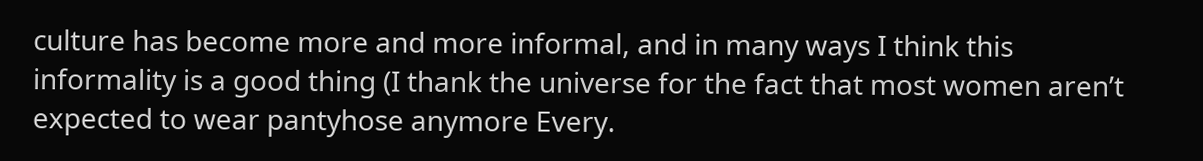culture has become more and more informal, and in many ways I think this informality is a good thing (I thank the universe for the fact that most women aren’t expected to wear pantyhose anymore Every.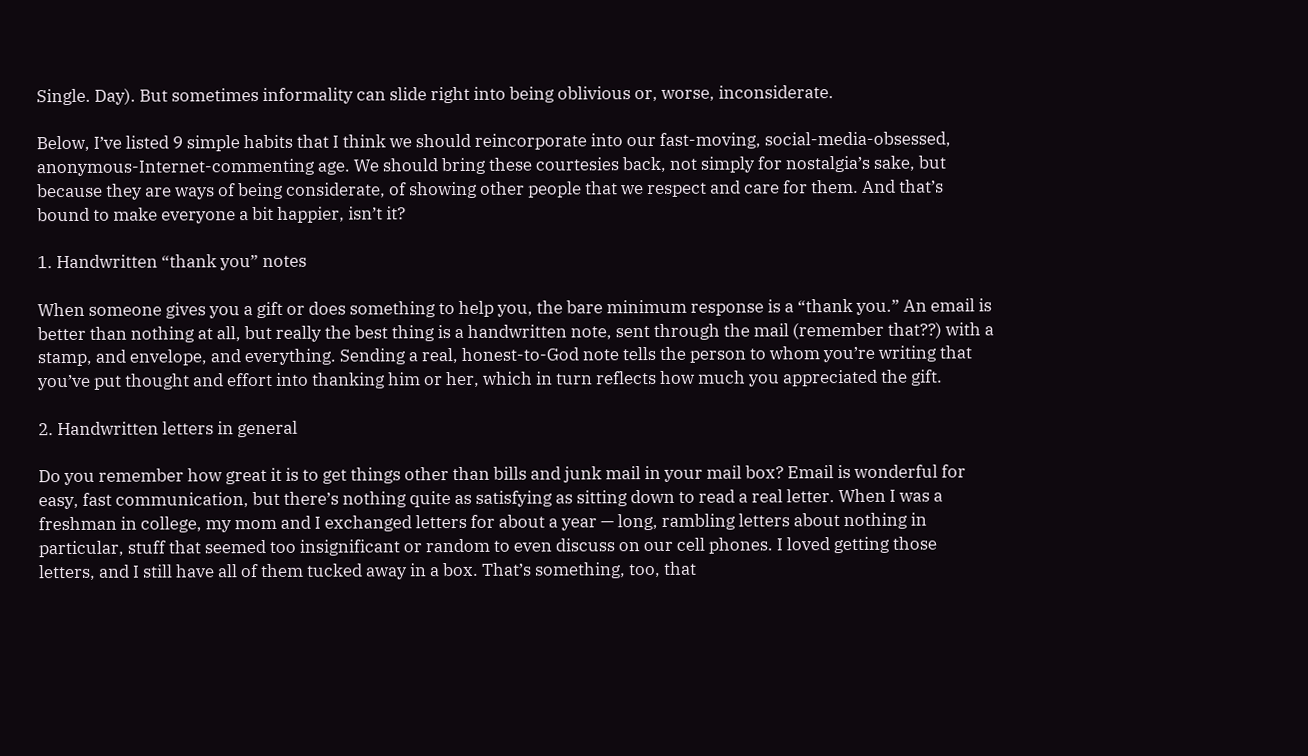Single. Day). But sometimes informality can slide right into being oblivious or, worse, inconsiderate.

Below, I’ve listed 9 simple habits that I think we should reincorporate into our fast-moving, social-media-obsessed, anonymous-Internet-commenting age. We should bring these courtesies back, not simply for nostalgia’s sake, but because they are ways of being considerate, of showing other people that we respect and care for them. And that’s bound to make everyone a bit happier, isn’t it?

1. Handwritten “thank you” notes

When someone gives you a gift or does something to help you, the bare minimum response is a “thank you.” An email is better than nothing at all, but really the best thing is a handwritten note, sent through the mail (remember that??) with a stamp, and envelope, and everything. Sending a real, honest-to-God note tells the person to whom you’re writing that you’ve put thought and effort into thanking him or her, which in turn reflects how much you appreciated the gift.

2. Handwritten letters in general

Do you remember how great it is to get things other than bills and junk mail in your mail box? Email is wonderful for easy, fast communication, but there’s nothing quite as satisfying as sitting down to read a real letter. When I was a freshman in college, my mom and I exchanged letters for about a year — long, rambling letters about nothing in particular, stuff that seemed too insignificant or random to even discuss on our cell phones. I loved getting those letters, and I still have all of them tucked away in a box. That’s something, too, that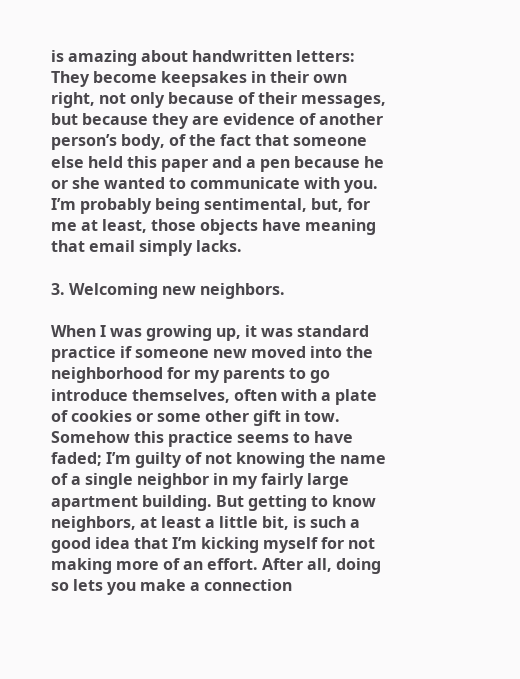is amazing about handwritten letters: They become keepsakes in their own right, not only because of their messages, but because they are evidence of another person’s body, of the fact that someone else held this paper and a pen because he or she wanted to communicate with you. I’m probably being sentimental, but, for me at least, those objects have meaning that email simply lacks.

3. Welcoming new neighbors.

When I was growing up, it was standard practice if someone new moved into the neighborhood for my parents to go introduce themselves, often with a plate of cookies or some other gift in tow. Somehow this practice seems to have faded; I’m guilty of not knowing the name of a single neighbor in my fairly large apartment building. But getting to know neighbors, at least a little bit, is such a good idea that I’m kicking myself for not making more of an effort. After all, doing so lets you make a connection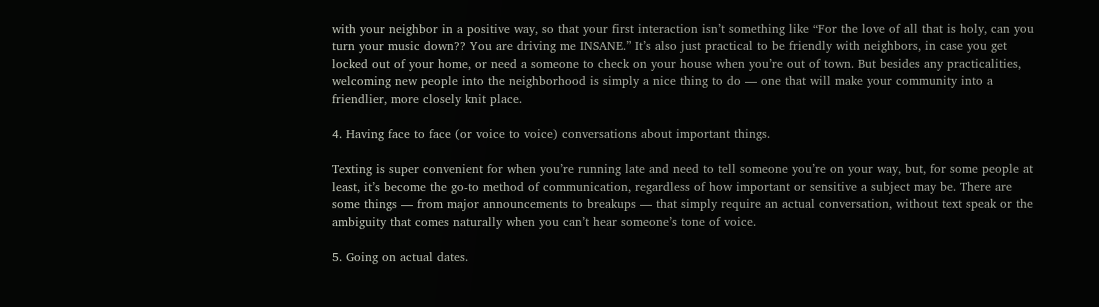with your neighbor in a positive way, so that your first interaction isn’t something like “For the love of all that is holy, can you turn your music down?? You are driving me INSANE.” It’s also just practical to be friendly with neighbors, in case you get locked out of your home, or need a someone to check on your house when you’re out of town. But besides any practicalities, welcoming new people into the neighborhood is simply a nice thing to do — one that will make your community into a friendlier, more closely knit place.

4. Having face to face (or voice to voice) conversations about important things.

Texting is super convenient for when you’re running late and need to tell someone you’re on your way, but, for some people at least, it’s become the go-to method of communication, regardless of how important or sensitive a subject may be. There are some things — from major announcements to breakups — that simply require an actual conversation, without text speak or the ambiguity that comes naturally when you can’t hear someone’s tone of voice.

5. Going on actual dates.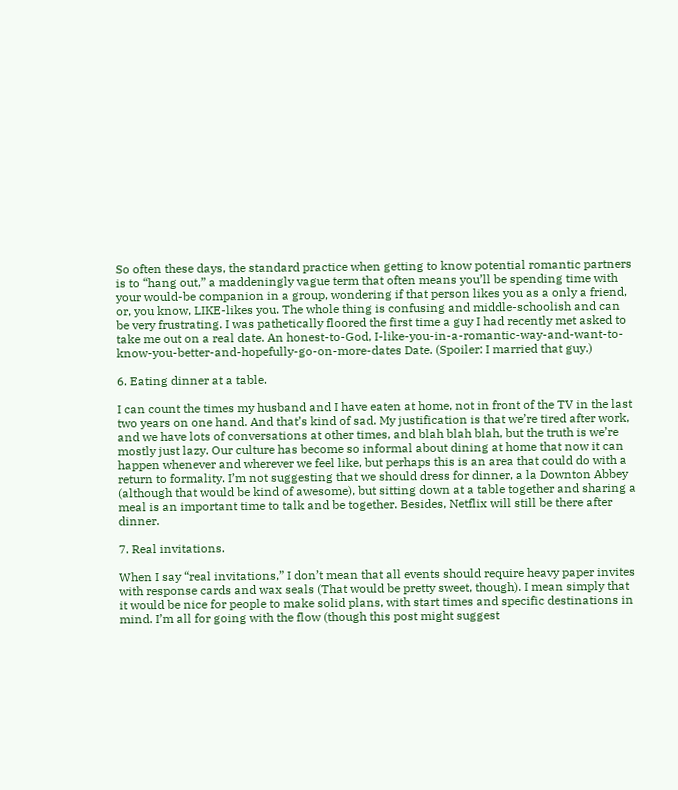So often these days, the standard practice when getting to know potential romantic partners is to “hang out,” a maddeningly vague term that often means you’ll be spending time with your would-be companion in a group, wondering if that person likes you as a only a friend, or, you know, LIKE-likes you. The whole thing is confusing and middle-schoolish and can be very frustrating. I was pathetically floored the first time a guy I had recently met asked to take me out on a real date. An honest-to-God, I-like-you-in-a-romantic-way-and-want-to-know-you-better-and-hopefully-go-on-more-dates Date. (Spoiler: I married that guy.)

6. Eating dinner at a table.

I can count the times my husband and I have eaten at home, not in front of the TV in the last two years on one hand. And that’s kind of sad. My justification is that we’re tired after work, and we have lots of conversations at other times, and blah blah blah, but the truth is we’re mostly just lazy. Our culture has become so informal about dining at home that now it can happen whenever and wherever we feel like, but perhaps this is an area that could do with a return to formality. I’m not suggesting that we should dress for dinner, a la Downton Abbey (although that would be kind of awesome), but sitting down at a table together and sharing a meal is an important time to talk and be together. Besides, Netflix will still be there after dinner.

7. Real invitations.

When I say “real invitations,” I don’t mean that all events should require heavy paper invites with response cards and wax seals (That would be pretty sweet, though). I mean simply that it would be nice for people to make solid plans, with start times and specific destinations in mind. I’m all for going with the flow (though this post might suggest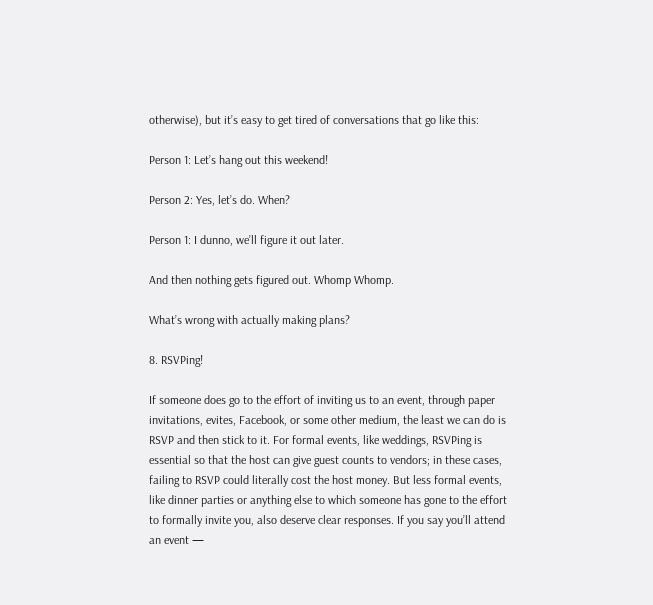otherwise), but it’s easy to get tired of conversations that go like this:

Person 1: Let’s hang out this weekend!

Person 2: Yes, let’s do. When?

Person 1: I dunno, we’ll figure it out later.

And then nothing gets figured out. Whomp Whomp.

What’s wrong with actually making plans?

8. RSVPing!

If someone does go to the effort of inviting us to an event, through paper invitations, evites, Facebook, or some other medium, the least we can do is RSVP and then stick to it. For formal events, like weddings, RSVPing is essential so that the host can give guest counts to vendors; in these cases, failing to RSVP could literally cost the host money. But less formal events, like dinner parties or anything else to which someone has gone to the effort to formally invite you, also deserve clear responses. If you say you’ll attend an event —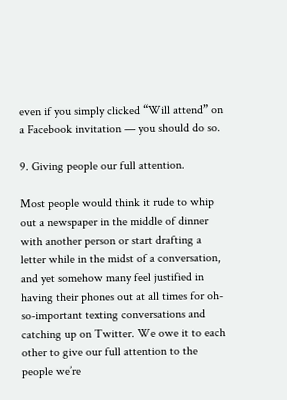even if you simply clicked “Will attend” on a Facebook invitation — you should do so.

9. Giving people our full attention.

Most people would think it rude to whip out a newspaper in the middle of dinner with another person or start drafting a letter while in the midst of a conversation, and yet somehow many feel justified in having their phones out at all times for oh-so-important texting conversations and catching up on Twitter. We owe it to each other to give our full attention to the people we’re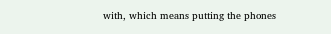with, which means putting the phones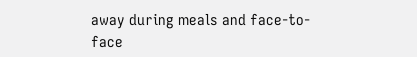away during meals and face-to-face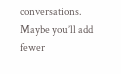conversations. Maybe you’ll add fewer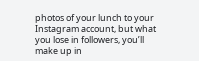photos of your lunch to your Instagram account, but what you lose in followers, you’ll make up in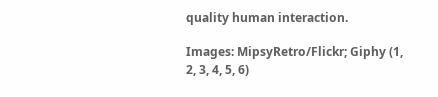quality human interaction.

Images: MipsyRetro/Flickr; Giphy (1, 2, 3, 4, 5, 6)